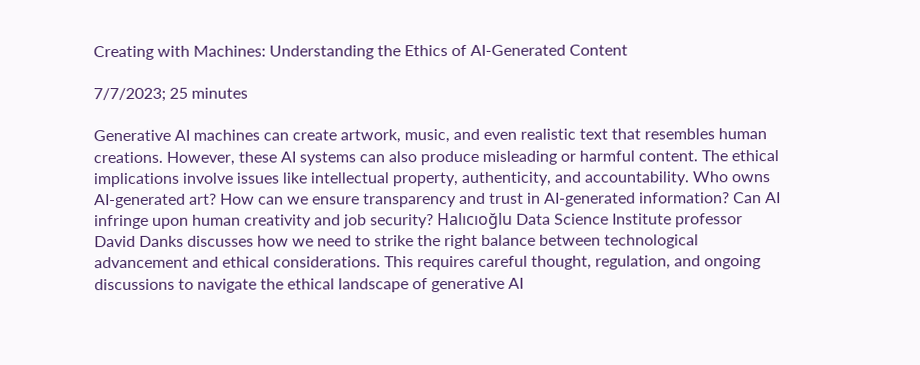Creating with Machines: Understanding the Ethics of AI-Generated Content

7/7/2023; 25 minutes

Generative AI machines can create artwork, music, and even realistic text that resembles human creations. However, these AI systems can also produce misleading or harmful content. The ethical implications involve issues like intellectual property, authenticity, and accountability. Who owns AI-generated art? How can we ensure transparency and trust in AI-generated information? Can AI infringe upon human creativity and job security? Halıcıoğlu Data Science Institute professor David Danks discusses how we need to strike the right balance between technological advancement and ethical considerations. This requires careful thought, regulation, and ongoing discussions to navigate the ethical landscape of generative AI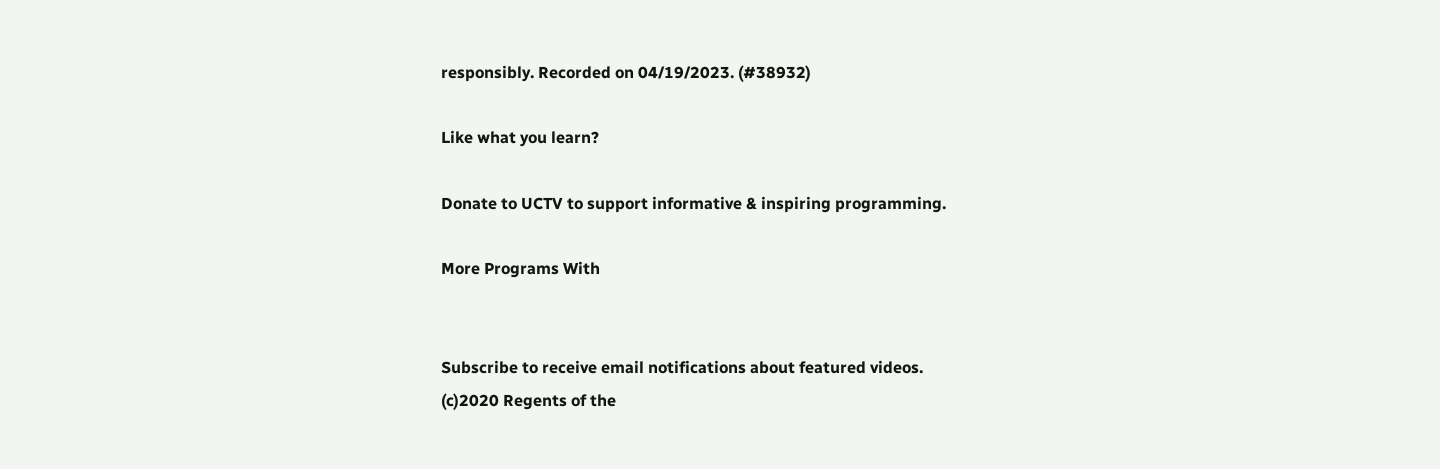responsibly. Recorded on 04/19/2023. (#38932)

Like what you learn?

Donate to UCTV to support informative & inspiring programming.

More Programs With


Subscribe to receive email notifications about featured videos.
(c)2020 Regents of the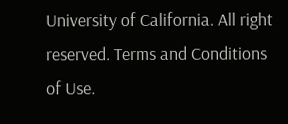University of California. All right reserved. Terms and Conditions of Use.